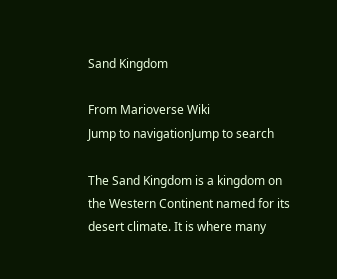Sand Kingdom

From Marioverse Wiki
Jump to navigationJump to search

The Sand Kingdom is a kingdom on the Western Continent named for its desert climate. It is where many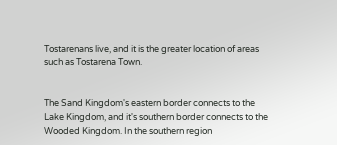Tostarenans live, and it is the greater location of areas such as Tostarena Town.


The Sand Kingdom's eastern border connects to the Lake Kingdom, and it's southern border connects to the Wooded Kingdom. In the southern region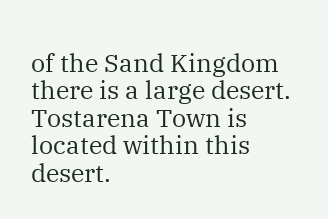of the Sand Kingdom there is a large desert. Tostarena Town is located within this desert.